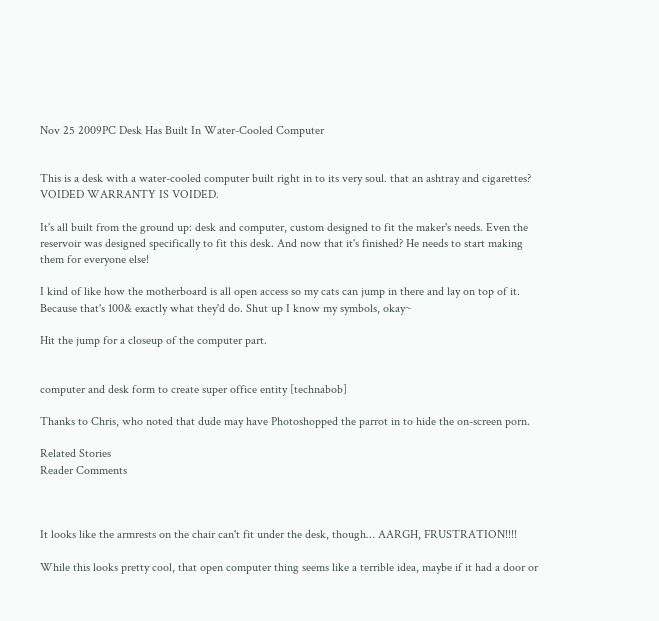Nov 25 2009PC Desk Has Built In Water-Cooled Computer


This is a desk with a water-cooled computer built right in to its very soul. that an ashtray and cigarettes? VOIDED WARRANTY IS VOIDED.

It's all built from the ground up: desk and computer, custom designed to fit the maker's needs. Even the reservoir was designed specifically to fit this desk. And now that it's finished? He needs to start making them for everyone else!

I kind of like how the motherboard is all open access so my cats can jump in there and lay on top of it. Because that's 100& exactly what they'd do. Shut up I know my symbols, okay~

Hit the jump for a closeup of the computer part.


computer and desk form to create super office entity [technabob]

Thanks to Chris, who noted that dude may have Photoshopped the parrot in to hide the on-screen porn.

Related Stories
Reader Comments



It looks like the armrests on the chair can't fit under the desk, though… AARGH, FRUSTRATION!!!!

While this looks pretty cool, that open computer thing seems like a terrible idea, maybe if it had a door or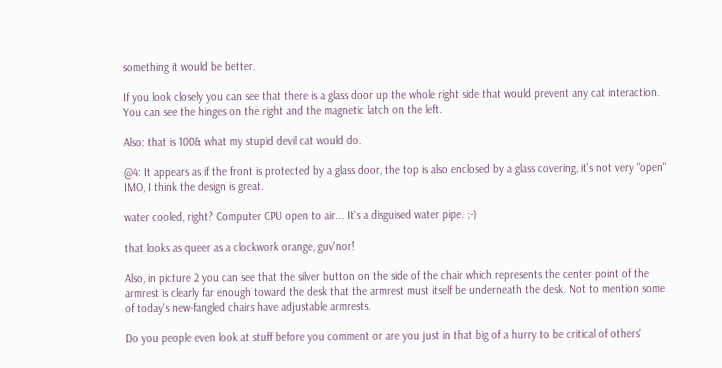something it would be better.

If you look closely you can see that there is a glass door up the whole right side that would prevent any cat interaction. You can see the hinges on the right and the magnetic latch on the left.

Also: that is 100& what my stupid devil cat would do.

@4: It appears as if the front is protected by a glass door, the top is also enclosed by a glass covering, it's not very "open" IMO, I think the design is great.

water cooled, right? Computer CPU open to air... It's a disguised water pipe. ;-)

that looks as queer as a clockwork orange, guv'nor!

Also, in picture 2 you can see that the silver button on the side of the chair which represents the center point of the armrest is clearly far enough toward the desk that the armrest must itself be underneath the desk. Not to mention some of today's new-fangled chairs have adjustable armrests.

Do you people even look at stuff before you comment or are you just in that big of a hurry to be critical of others'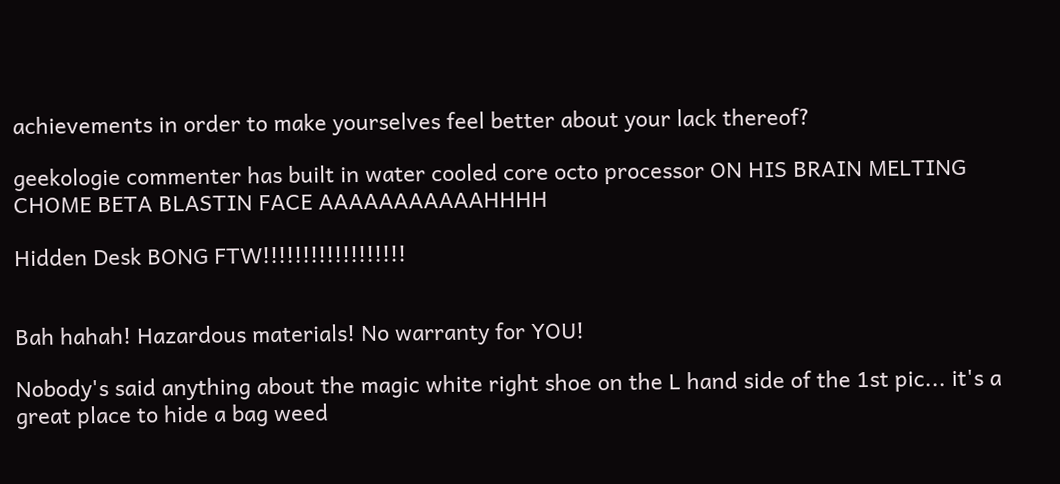achievements in order to make yourselves feel better about your lack thereof?

geekologie commenter has built in water cooled core octo processor ON HIS BRAIN MELTING CHOME BETA BLASTIN FACE AAAAAAAAAAAHHHH

Hidden Desk BONG FTW!!!!!!!!!!!!!!!!!!


Bah hahah! Hazardous materials! No warranty for YOU!

Nobody's said anything about the magic white right shoe on the L hand side of the 1st pic... it's a great place to hide a bag weed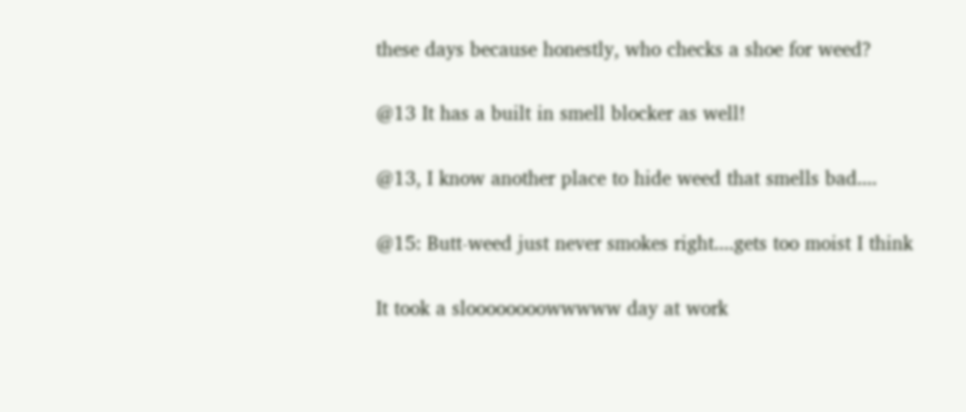these days because honestly, who checks a shoe for weed?

@13 It has a built in smell blocker as well!

@13, I know another place to hide weed that smells bad....

@15: Butt-weed just never smokes right....gets too moist I think

It took a sloooooooowwwww day at work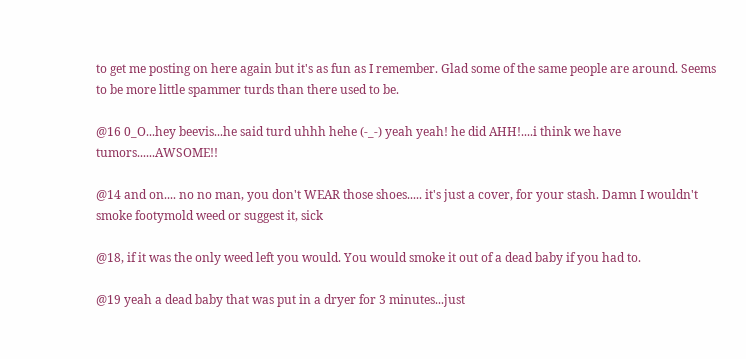to get me posting on here again but it's as fun as I remember. Glad some of the same people are around. Seems to be more little spammer turds than there used to be.

@16 0_O...hey beevis...he said turd uhhh hehe (-_-) yeah yeah! he did AHH!....i think we have tumors......AWSOME!!

@14 and on.... no no man, you don't WEAR those shoes..... it's just a cover, for your stash. Damn I wouldn't smoke footymold weed or suggest it, sick

@18, if it was the only weed left you would. You would smoke it out of a dead baby if you had to.

@19 yeah a dead baby that was put in a dryer for 3 minutes...just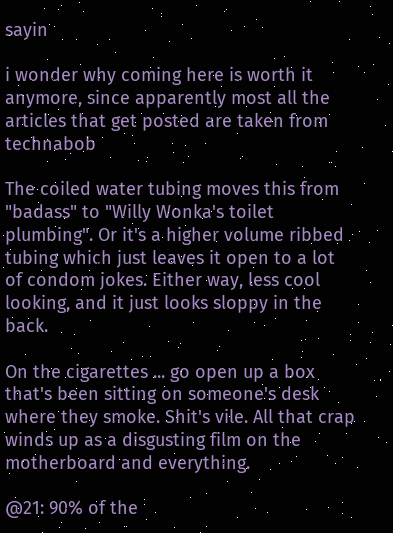sayin

i wonder why coming here is worth it anymore, since apparently most all the articles that get posted are taken from technabob

The coiled water tubing moves this from "badass" to "Willy Wonka's toilet plumbing". Or it's a higher volume ribbed tubing which just leaves it open to a lot of condom jokes. Either way, less cool looking, and it just looks sloppy in the back.

On the cigarettes ... go open up a box that's been sitting on someone's desk where they smoke. Shit's vile. All that crap winds up as a disgusting film on the motherboard and everything.

@21: 90% of the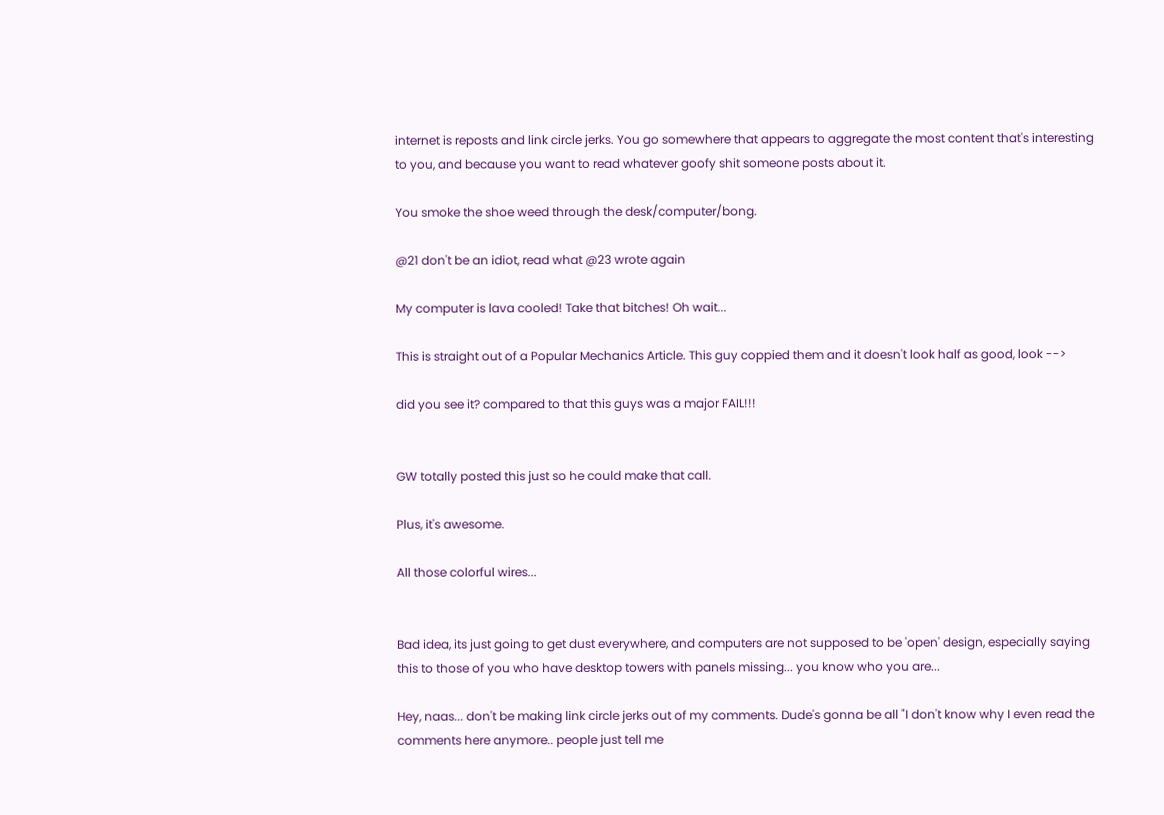internet is reposts and link circle jerks. You go somewhere that appears to aggregate the most content that's interesting to you, and because you want to read whatever goofy shit someone posts about it.

You smoke the shoe weed through the desk/computer/bong.

@21 don't be an idiot, read what @23 wrote again

My computer is lava cooled! Take that bitches! Oh wait...

This is straight out of a Popular Mechanics Article. This guy coppied them and it doesn't look half as good, look -->

did you see it? compared to that this guys was a major FAIL!!!


GW totally posted this just so he could make that call.

Plus, it's awesome.

All those colorful wires...


Bad idea, its just going to get dust everywhere, and computers are not supposed to be 'open' design, especially saying this to those of you who have desktop towers with panels missing... you know who you are...

Hey, naas... don't be making link circle jerks out of my comments. Dude's gonna be all "I don't know why I even read the comments here anymore.. people just tell me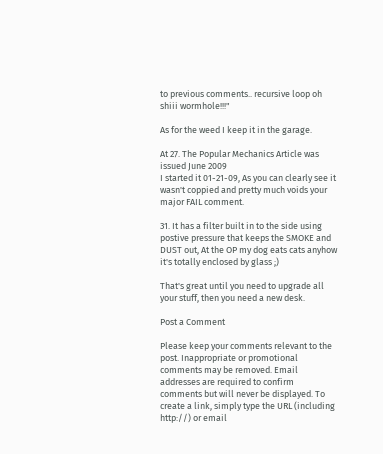to previous comments.. recursive loop oh shiii wormhole!!!"

As for the weed I keep it in the garage.

At 27. The Popular Mechanics Article was issued June 2009
I started it 01-21-09, As you can clearly see it wasn't coppied and pretty much voids your major FAIL comment.

31. It has a filter built in to the side using postive pressure that keeps the SMOKE and DUST out, At the OP my dog eats cats anyhow it's totally enclosed by glass ;)

That's great until you need to upgrade all your stuff, then you need a new desk.

Post a Comment

Please keep your comments relevant to the post. Inappropriate or promotional comments may be removed. Email addresses are required to confirm comments but will never be displayed. To create a link, simply type the URL (including http://) or email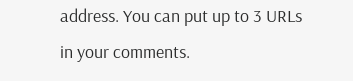address. You can put up to 3 URLs in your comments.